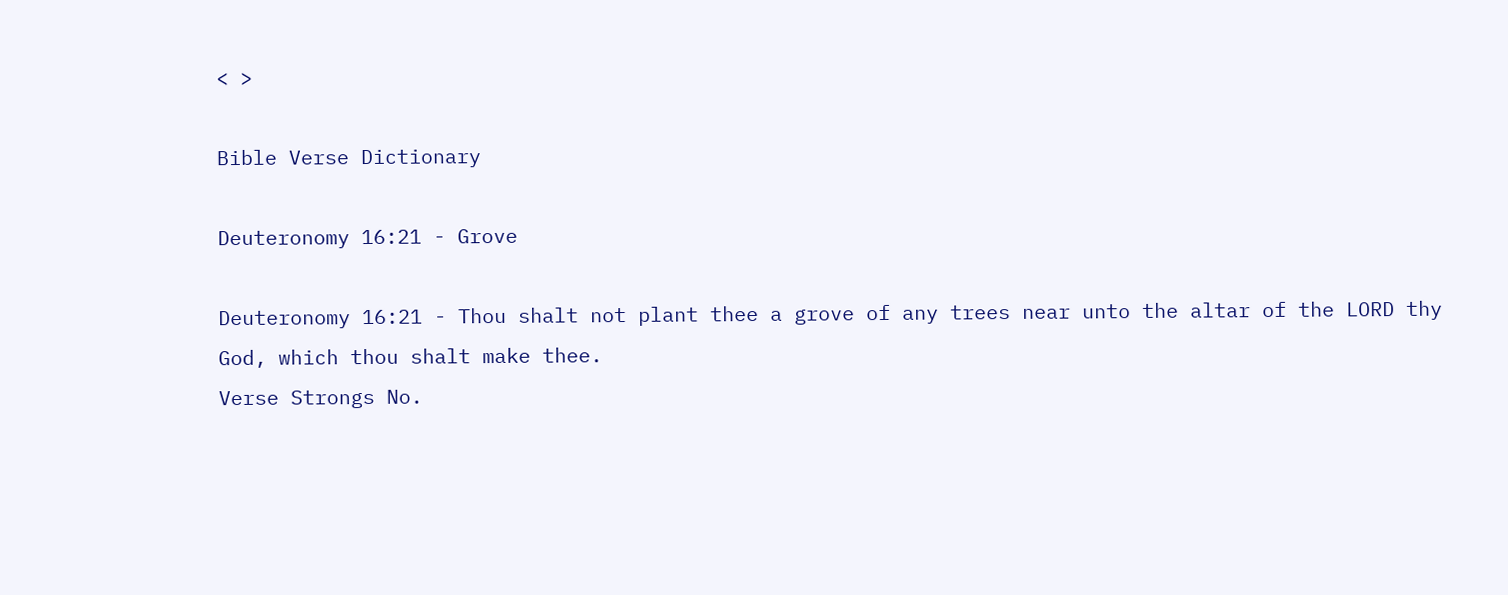< >

Bible Verse Dictionary

Deuteronomy 16:21 - Grove

Deuteronomy 16:21 - Thou shalt not plant thee a grove of any trees near unto the altar of the LORD thy God, which thou shalt make thee.
Verse Strongs No.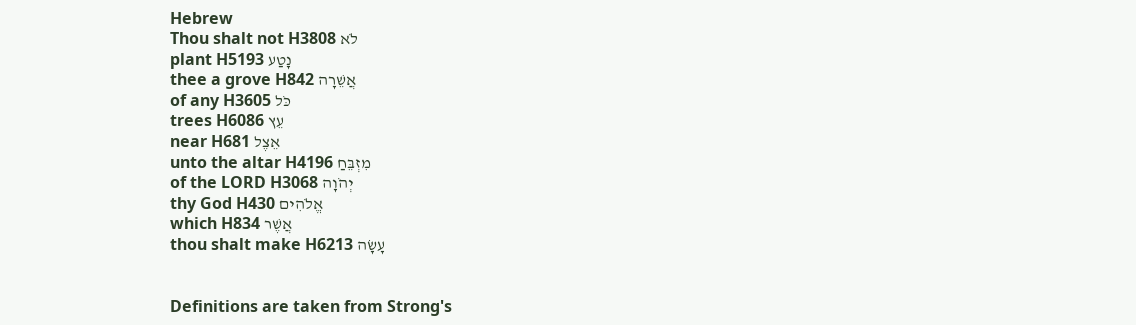Hebrew
Thou shalt not H3808 לֹא
plant H5193 נָטַע
thee a grove H842 אֲשֵׁרָה
of any H3605 כֹּל
trees H6086 עֵץ
near H681 אֵצֶל
unto the altar H4196 מִזְבֵּחַ
of the LORD H3068 יְהֹוָה
thy God H430 אֱלֹהִים
which H834 אֲשֶׁר
thou shalt make H6213 עָשָׂה


Definitions are taken from Strong's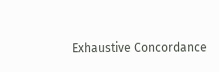Exhaustive Concordance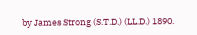by James Strong (S.T.D.) (LL.D.) 1890.